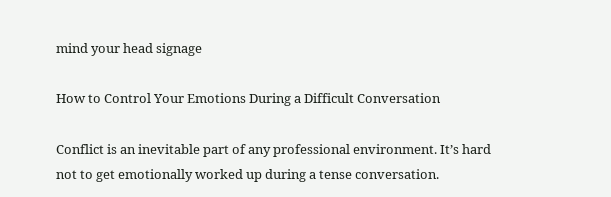mind your head signage

How to Control Your Emotions During a Difficult Conversation

Conflict is an inevitable part of any professional environment. It’s hard not to get emotionally worked up during a tense conversation.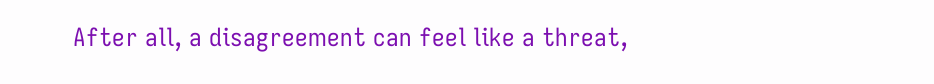After all, a disagreement can feel like a threat,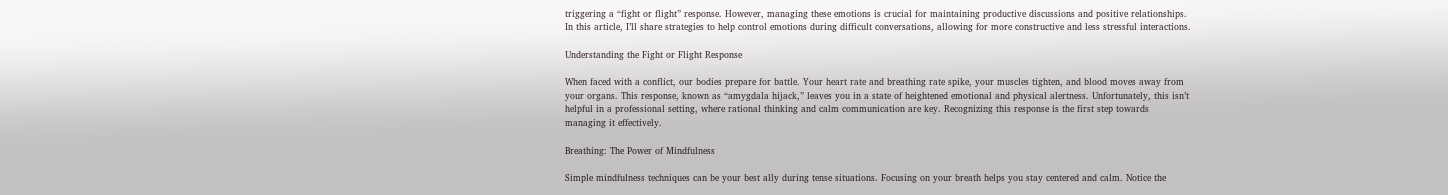triggering a “fight or flight” response. However, managing these emotions is crucial for maintaining productive discussions and positive relationships. In this article, I’ll share strategies to help control emotions during difficult conversations, allowing for more constructive and less stressful interactions.

Understanding the Fight or Flight Response

When faced with a conflict, our bodies prepare for battle. Your heart rate and breathing rate spike, your muscles tighten, and blood moves away from your organs. This response, known as “amygdala hijack,” leaves you in a state of heightened emotional and physical alertness. Unfortunately, this isn’t helpful in a professional setting, where rational thinking and calm communication are key. Recognizing this response is the first step towards managing it effectively.

Breathing: The Power of Mindfulness

Simple mindfulness techniques can be your best ally during tense situations. Focusing on your breath helps you stay centered and calm. Notice the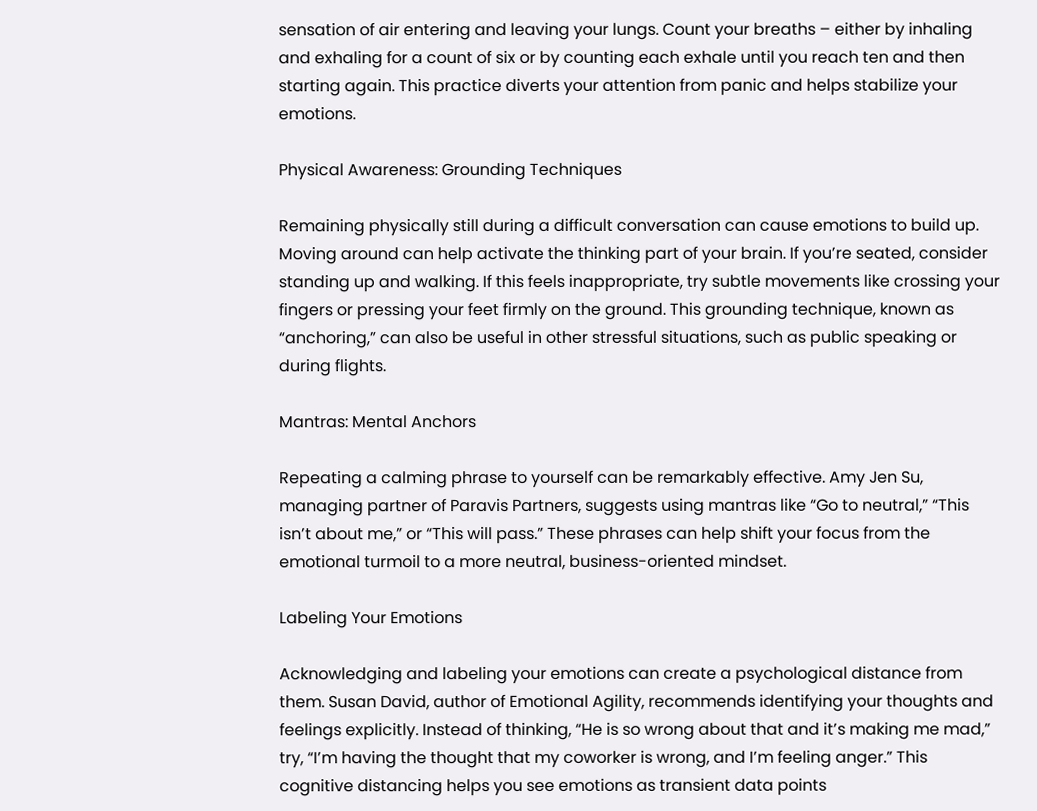sensation of air entering and leaving your lungs. Count your breaths – either by inhaling and exhaling for a count of six or by counting each exhale until you reach ten and then starting again. This practice diverts your attention from panic and helps stabilize your emotions.

Physical Awareness: Grounding Techniques

Remaining physically still during a difficult conversation can cause emotions to build up. Moving around can help activate the thinking part of your brain. If you’re seated, consider standing up and walking. If this feels inappropriate, try subtle movements like crossing your fingers or pressing your feet firmly on the ground. This grounding technique, known as “anchoring,” can also be useful in other stressful situations, such as public speaking or during flights.

Mantras: Mental Anchors

Repeating a calming phrase to yourself can be remarkably effective. Amy Jen Su, managing partner of Paravis Partners, suggests using mantras like “Go to neutral,” “This isn’t about me,” or “This will pass.” These phrases can help shift your focus from the emotional turmoil to a more neutral, business-oriented mindset.

Labeling Your Emotions

Acknowledging and labeling your emotions can create a psychological distance from them. Susan David, author of Emotional Agility, recommends identifying your thoughts and feelings explicitly. Instead of thinking, “He is so wrong about that and it’s making me mad,” try, “I’m having the thought that my coworker is wrong, and I’m feeling anger.” This cognitive distancing helps you see emotions as transient data points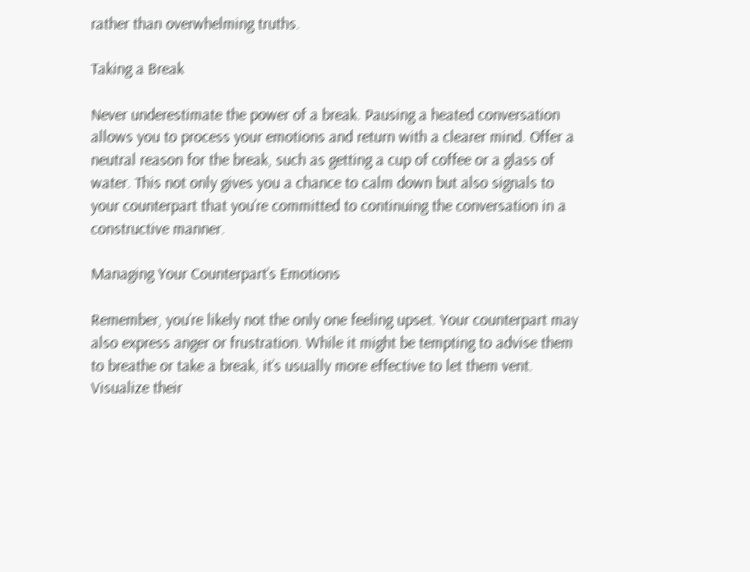rather than overwhelming truths.

Taking a Break

Never underestimate the power of a break. Pausing a heated conversation allows you to process your emotions and return with a clearer mind. Offer a neutral reason for the break, such as getting a cup of coffee or a glass of water. This not only gives you a chance to calm down but also signals to your counterpart that you’re committed to continuing the conversation in a constructive manner.

Managing Your Counterpart’s Emotions

Remember, you’re likely not the only one feeling upset. Your counterpart may also express anger or frustration. While it might be tempting to advise them to breathe or take a break, it’s usually more effective to let them vent. Visualize their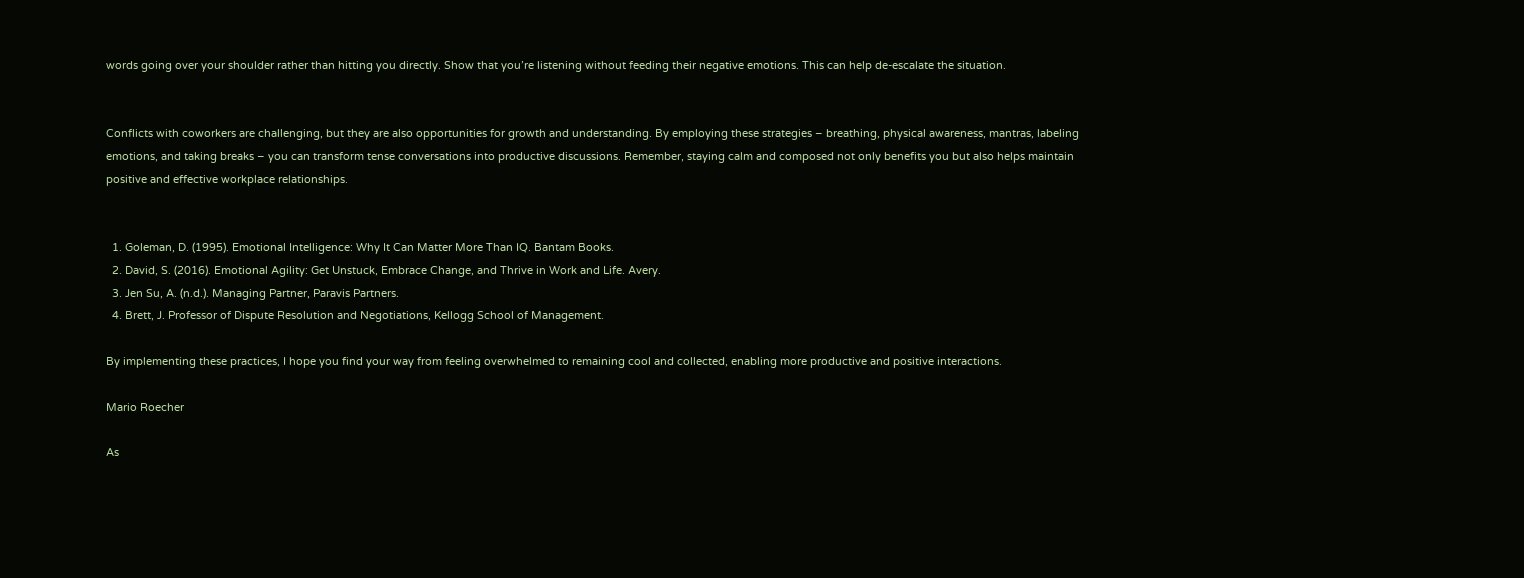words going over your shoulder rather than hitting you directly. Show that you’re listening without feeding their negative emotions. This can help de-escalate the situation.


Conflicts with coworkers are challenging, but they are also opportunities for growth and understanding. By employing these strategies – breathing, physical awareness, mantras, labeling emotions, and taking breaks – you can transform tense conversations into productive discussions. Remember, staying calm and composed not only benefits you but also helps maintain positive and effective workplace relationships.


  1. Goleman, D. (1995). Emotional Intelligence: Why It Can Matter More Than IQ. Bantam Books.
  2. David, S. (2016). Emotional Agility: Get Unstuck, Embrace Change, and Thrive in Work and Life. Avery.
  3. Jen Su, A. (n.d.). Managing Partner, Paravis Partners.
  4. Brett, J. Professor of Dispute Resolution and Negotiations, Kellogg School of Management.

By implementing these practices, I hope you find your way from feeling overwhelmed to remaining cool and collected, enabling more productive and positive interactions.

Mario Roecher

As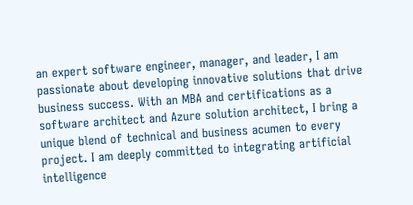an expert software engineer, manager, and leader, I am passionate about developing innovative solutions that drive business success. With an MBA and certifications as a software architect and Azure solution architect, I bring a unique blend of technical and business acumen to every project. I am deeply committed to integrating artificial intelligence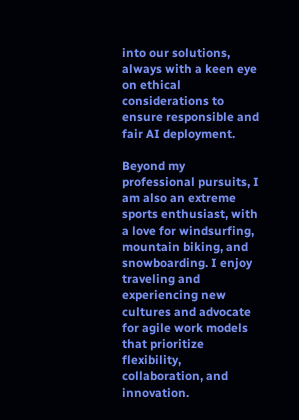into our solutions, always with a keen eye on ethical considerations to ensure responsible and fair AI deployment.

Beyond my professional pursuits, I am also an extreme sports enthusiast, with a love for windsurfing, mountain biking, and snowboarding. I enjoy traveling and experiencing new cultures and advocate for agile work models that prioritize flexibility, collaboration, and innovation.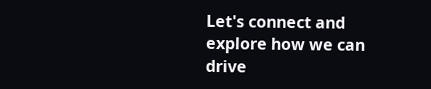Let's connect and explore how we can drive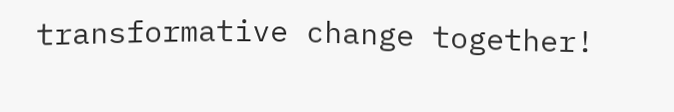transformative change together!